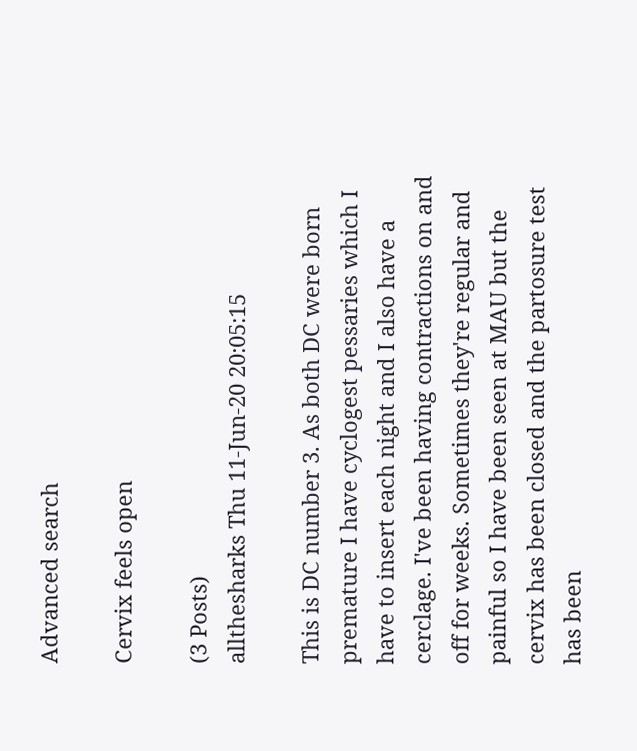Advanced search

Cervix feels open

(3 Posts)
allthesharks Thu 11-Jun-20 20:05:15

This is DC number 3. As both DC were born premature I have cyclogest pessaries which I have to insert each night and I also have a cerclage. I've been having contractions on and off for weeks. Sometimes they're regular and painful so I have been seen at MAU but the cervix has been closed and the partosure test has been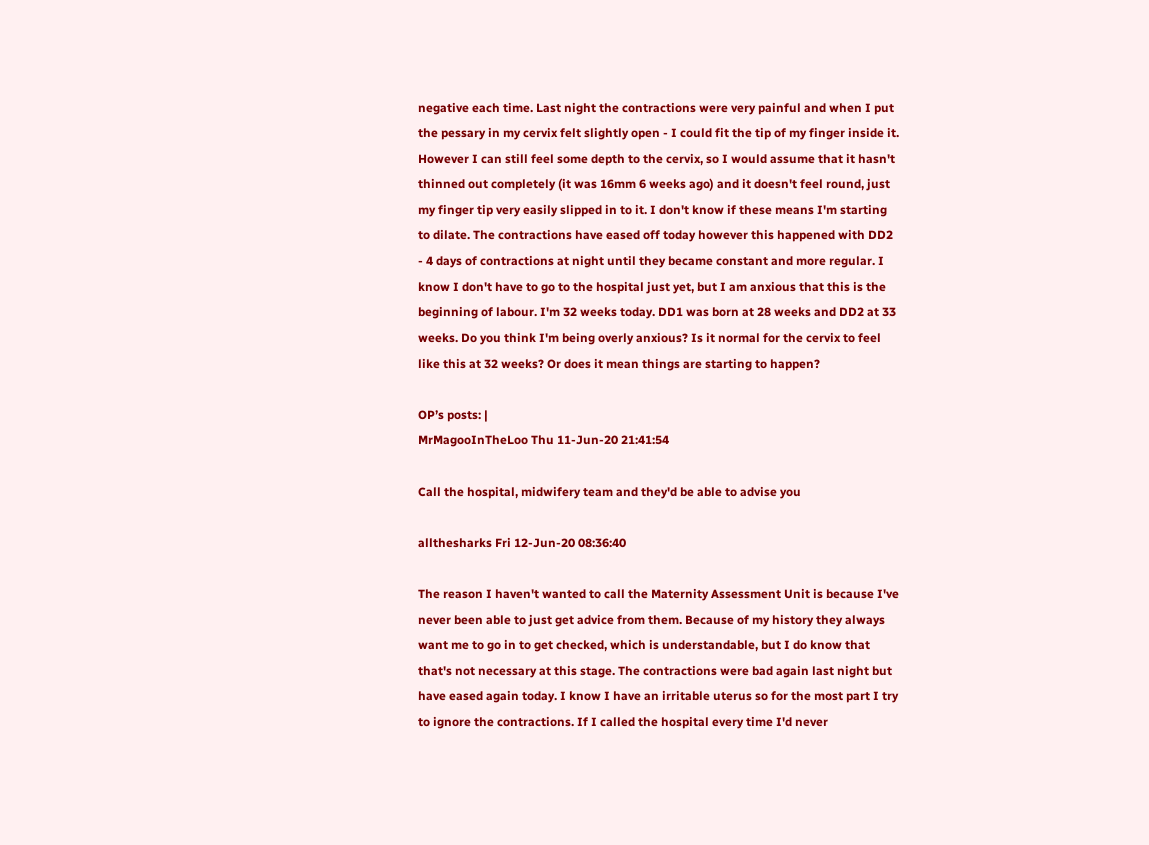negative each time. Last night the contractions were very painful and when I put the pessary in my cervix felt slightly open - I could fit the tip of my finger inside it. However I can still feel some depth to the cervix, so I would assume that it hasn't thinned out completely (it was 16mm 6 weeks ago) and it doesn't feel round, just my finger tip very easily slipped in to it. I don't know if these means I'm starting to dilate. The contractions have eased off today however this happened with DD2 - 4 days of contractions at night until they became constant and more regular. I know I don't have to go to the hospital just yet, but I am anxious that this is the beginning of labour. I'm 32 weeks today. DD1 was born at 28 weeks and DD2 at 33 weeks. Do you think I'm being overly anxious? Is it normal for the cervix to feel like this at 32 weeks? Or does it mean things are starting to happen?

OP’s posts: |
MrMagooInTheLoo Thu 11-Jun-20 21:41:54

Call the hospital, midwifery team and they'd be able to advise you

allthesharks Fri 12-Jun-20 08:36:40

The reason I haven't wanted to call the Maternity Assessment Unit is because I've never been able to just get advice from them. Because of my history they always want me to go in to get checked, which is understandable, but I do know that that's not necessary at this stage. The contractions were bad again last night but have eased again today. I know I have an irritable uterus so for the most part I try to ignore the contractions. If I called the hospital every time I'd never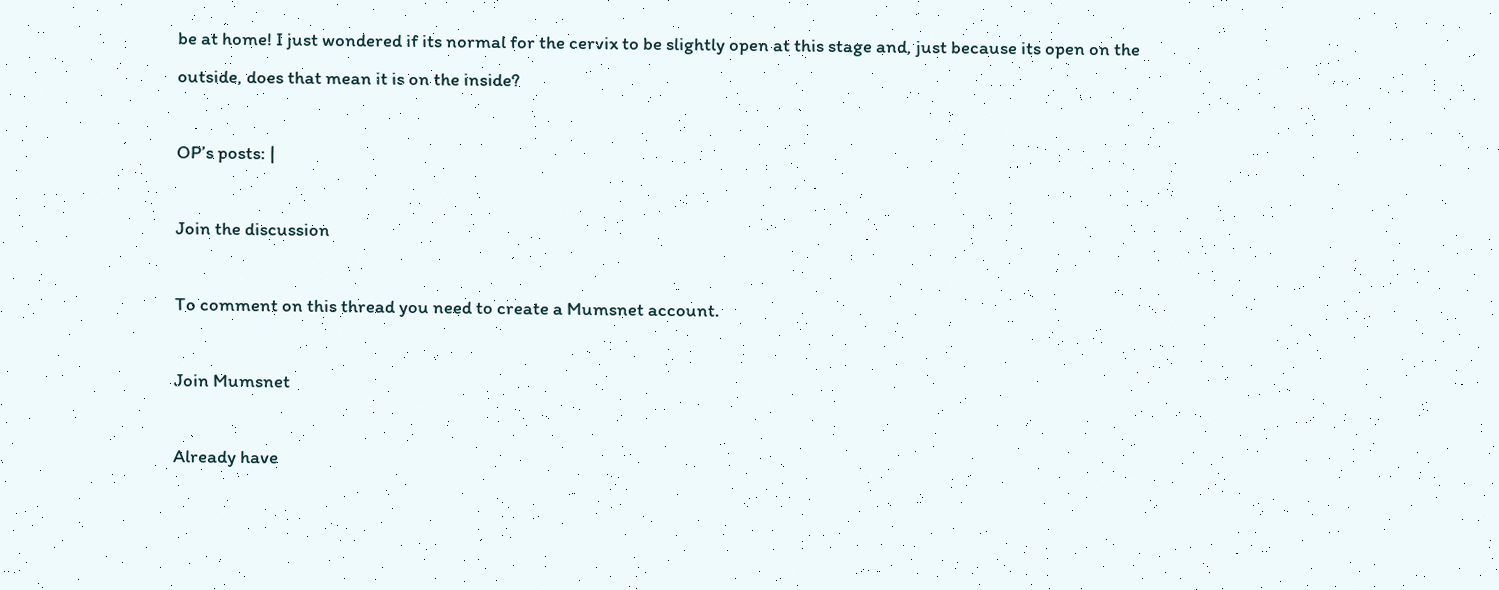be at home! I just wondered if its normal for the cervix to be slightly open at this stage and, just because its open on the outside, does that mean it is on the inside?

OP’s posts: |

Join the discussion

To comment on this thread you need to create a Mumsnet account.

Join Mumsnet

Already have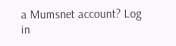a Mumsnet account? Log in